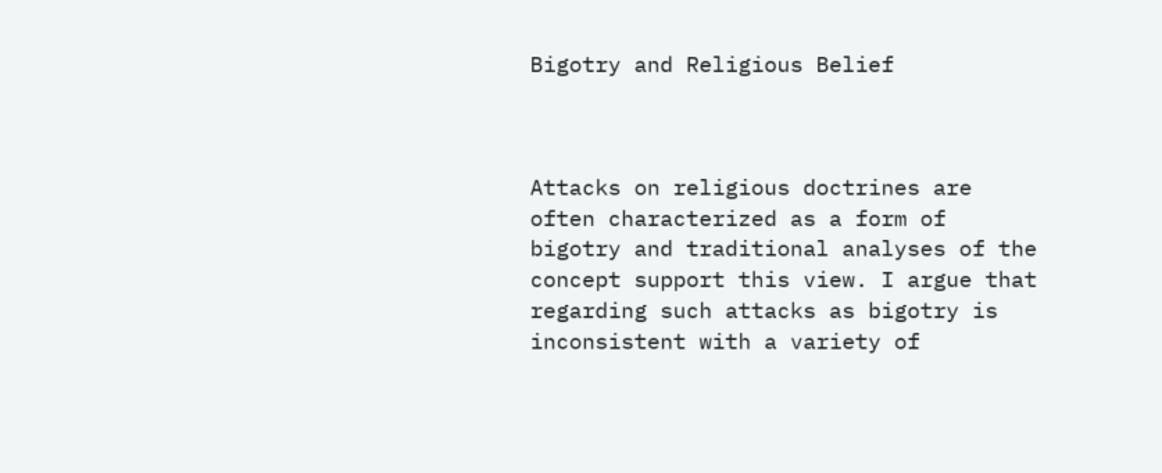Bigotry and Religious Belief



Attacks on religious doctrines are often characterized as a form of bigotry and traditional analyses of the concept support this view. I argue that regarding such attacks as bigotry is inconsistent with a variety of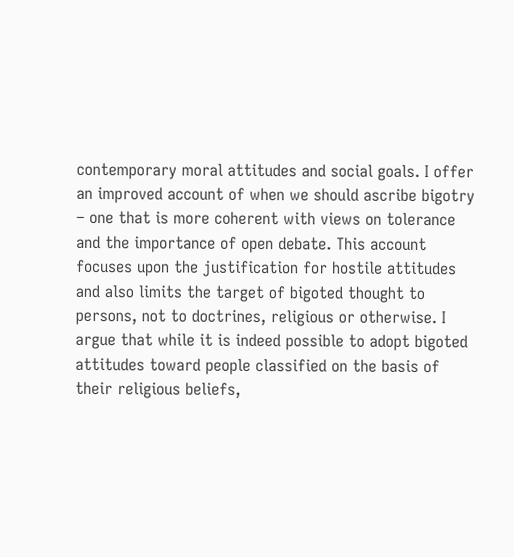contemporary moral attitudes and social goals. I offer an improved account of when we should ascribe bigotry – one that is more coherent with views on tolerance and the importance of open debate. This account focuses upon the justification for hostile attitudes and also limits the target of bigoted thought to persons, not to doctrines, religious or otherwise. I argue that while it is indeed possible to adopt bigoted attitudes toward people classified on the basis of their religious beliefs,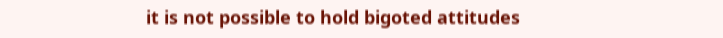it is not possible to hold bigoted attitudes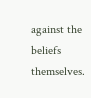against the beliefs themselves.